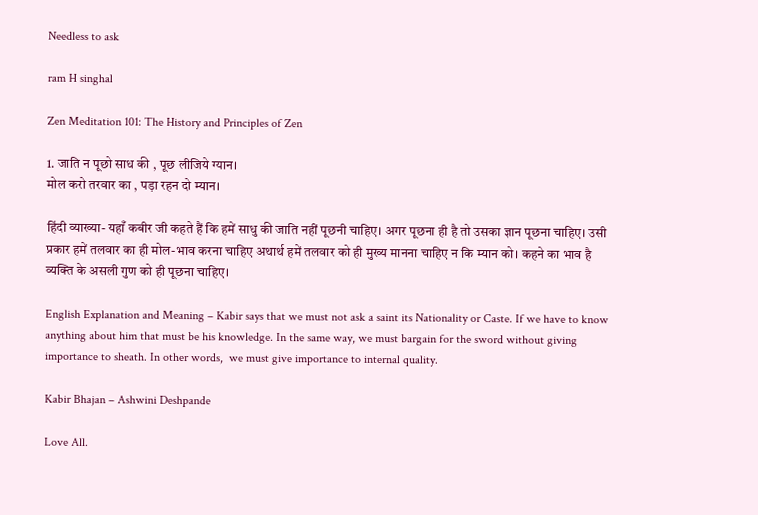Needless to ask

ram H singhal

Zen Meditation 101: The History and Principles of Zen

1. जाति न पूछो साध की , पूछ लीजिये ग्यान।
मोल करो तरवार का , पड़ा रहन दो म्यान।

हिंदी व्याख्या- यहाँ कबीर जी कहते हैं कि हमें साधु की जाति नहीं पूछनी चाहिए। अगर पूछना ही है तो उसका ज्ञान पूछना चाहिए। उसी प्रकार हमें तलवार का ही मोल-भाव करना चाहिए अथार्थ हमें तलवार को ही मुख्य मानना चाहिए न कि म्यान को। कहने का भाव है व्यक्ति के असली गुण को ही पूछना चाहिए।

English Explanation and Meaning – Kabir says that we must not ask a saint its Nationality or Caste. If we have to know anything about him that must be his knowledge. In the same way, we must bargain for the sword without giving importance to sheath. In other words,  we must give importance to internal quality.

Kabir Bhajan – Ashwini Deshpande

Love All.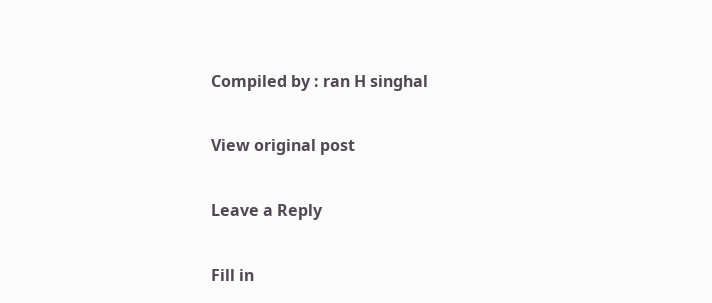Compiled by : ran H singhal

View original post

Leave a Reply

Fill in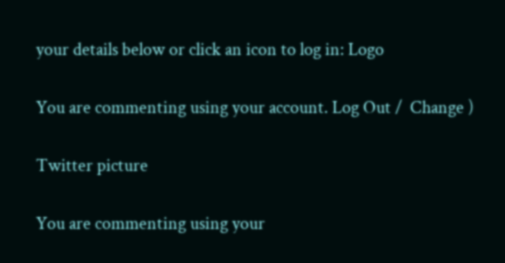your details below or click an icon to log in: Logo

You are commenting using your account. Log Out /  Change )

Twitter picture

You are commenting using your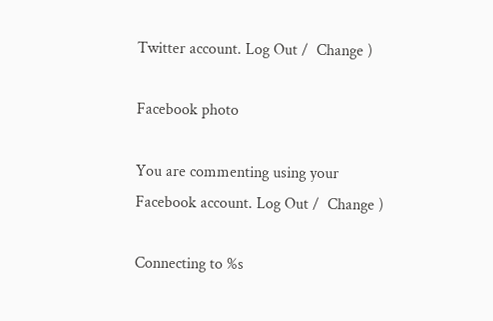Twitter account. Log Out /  Change )

Facebook photo

You are commenting using your Facebook account. Log Out /  Change )

Connecting to %s